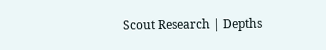Scout Research | Depths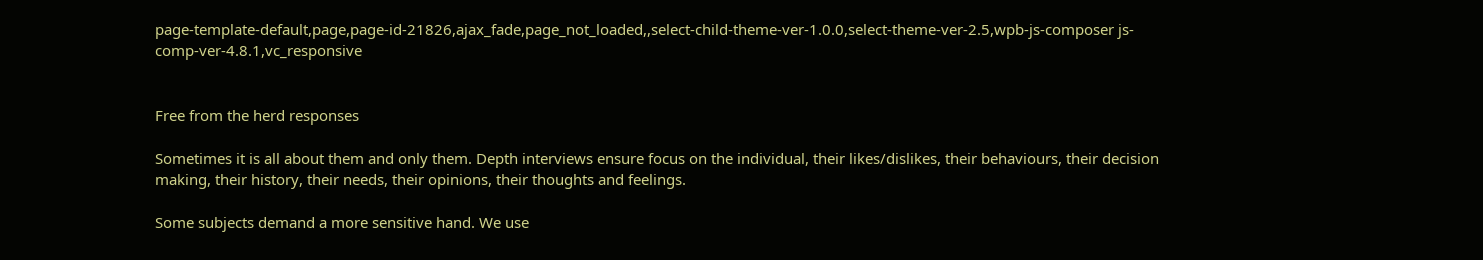page-template-default,page,page-id-21826,ajax_fade,page_not_loaded,,select-child-theme-ver-1.0.0,select-theme-ver-2.5,wpb-js-composer js-comp-ver-4.8.1,vc_responsive


Free from the herd responses

Sometimes it is all about them and only them. Depth interviews ensure focus on the individual, their likes/dislikes, their behaviours, their decision making, their history, their needs, their opinions, their thoughts and feelings.

Some subjects demand a more sensitive hand. We use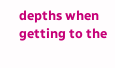depths when getting to the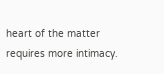heart of the matter requires more intimacy.